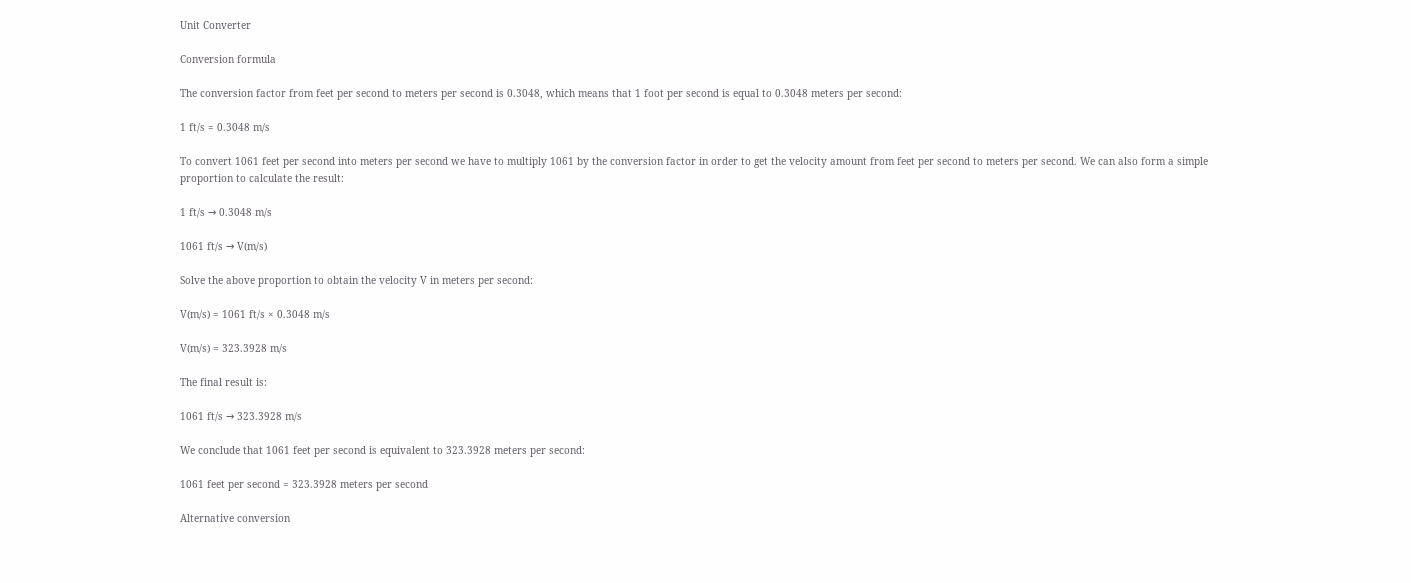Unit Converter

Conversion formula

The conversion factor from feet per second to meters per second is 0.3048, which means that 1 foot per second is equal to 0.3048 meters per second:

1 ft/s = 0.3048 m/s

To convert 1061 feet per second into meters per second we have to multiply 1061 by the conversion factor in order to get the velocity amount from feet per second to meters per second. We can also form a simple proportion to calculate the result:

1 ft/s → 0.3048 m/s

1061 ft/s → V(m/s)

Solve the above proportion to obtain the velocity V in meters per second:

V(m/s) = 1061 ft/s × 0.3048 m/s

V(m/s) = 323.3928 m/s

The final result is:

1061 ft/s → 323.3928 m/s

We conclude that 1061 feet per second is equivalent to 323.3928 meters per second:

1061 feet per second = 323.3928 meters per second

Alternative conversion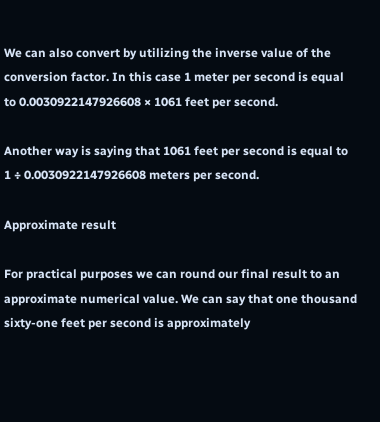We can also convert by utilizing the inverse value of the conversion factor. In this case 1 meter per second is equal to 0.0030922147926608 × 1061 feet per second.

Another way is saying that 1061 feet per second is equal to 1 ÷ 0.0030922147926608 meters per second.

Approximate result

For practical purposes we can round our final result to an approximate numerical value. We can say that one thousand sixty-one feet per second is approximately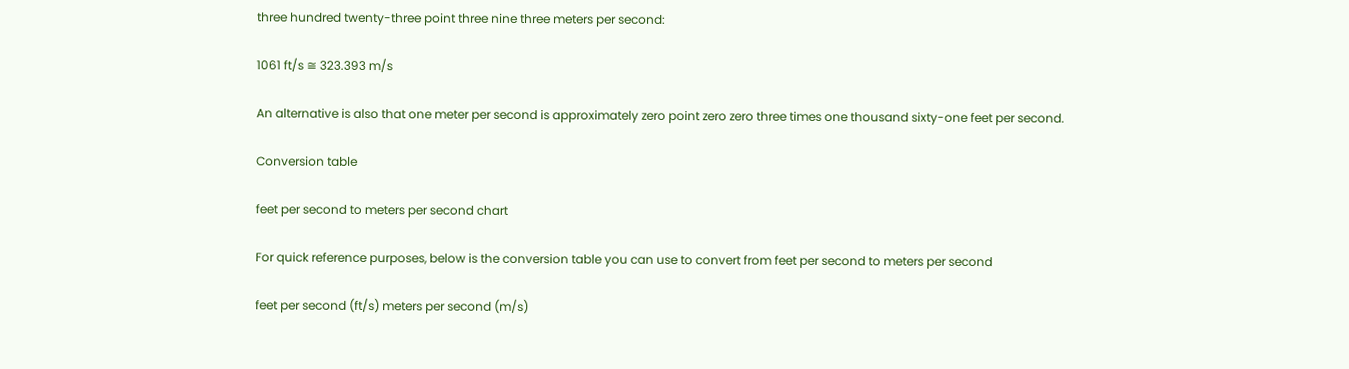three hundred twenty-three point three nine three meters per second:

1061 ft/s ≅ 323.393 m/s

An alternative is also that one meter per second is approximately zero point zero zero three times one thousand sixty-one feet per second.

Conversion table

feet per second to meters per second chart

For quick reference purposes, below is the conversion table you can use to convert from feet per second to meters per second

feet per second (ft/s) meters per second (m/s)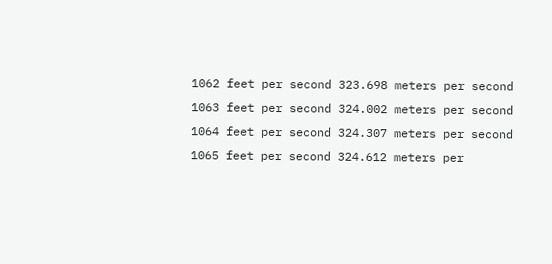1062 feet per second 323.698 meters per second
1063 feet per second 324.002 meters per second
1064 feet per second 324.307 meters per second
1065 feet per second 324.612 meters per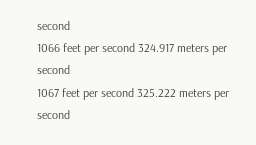second
1066 feet per second 324.917 meters per second
1067 feet per second 325.222 meters per second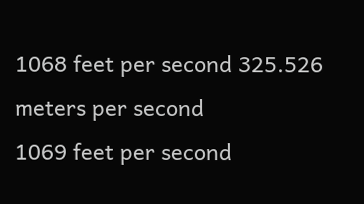1068 feet per second 325.526 meters per second
1069 feet per second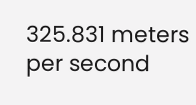325.831 meters per second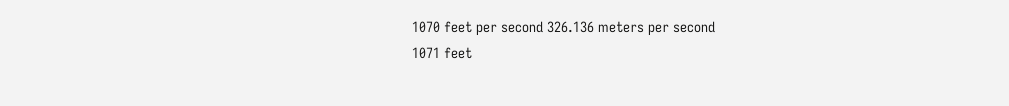1070 feet per second 326.136 meters per second
1071 feet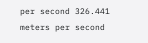per second 326.441 meters per second